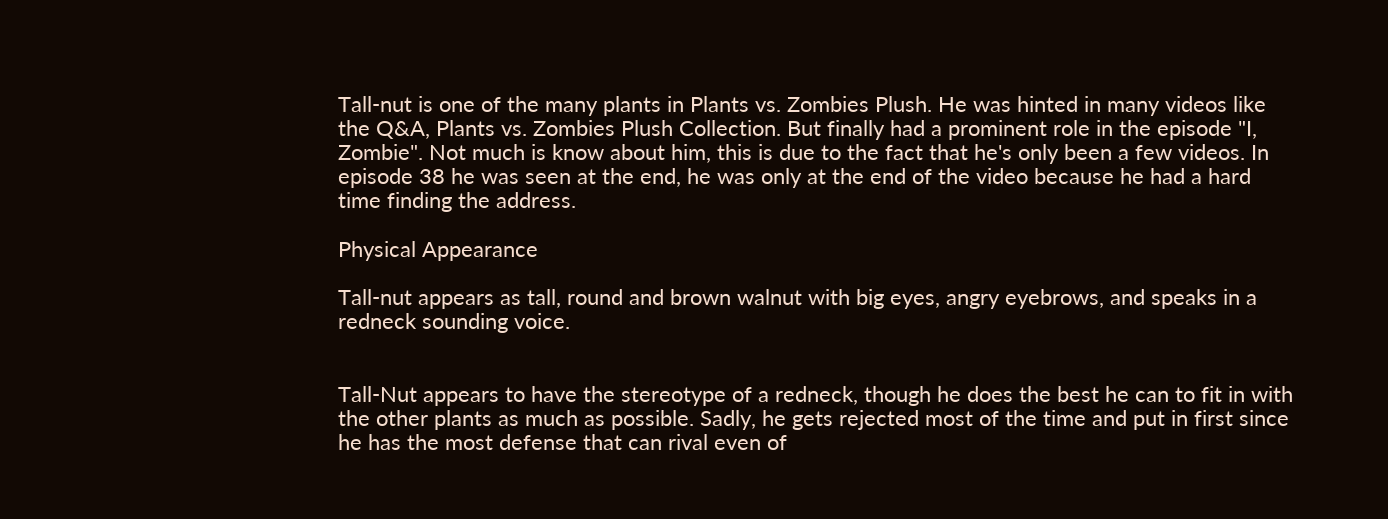Tall-nut is one of the many plants in Plants vs. Zombies Plush. He was hinted in many videos like the Q&A, Plants vs. Zombies Plush Collection. But finally had a prominent role in the episode "I, Zombie". Not much is know about him, this is due to the fact that he's only been a few videos. In episode 38 he was seen at the end, he was only at the end of the video because he had a hard time finding the address.

Physical Appearance

Tall-nut appears as tall, round and brown walnut with big eyes, angry eyebrows, and speaks in a redneck sounding voice.


Tall-Nut appears to have the stereotype of a redneck, though he does the best he can to fit in with the other plants as much as possible. Sadly, he gets rejected most of the time and put in first since he has the most defense that can rival even of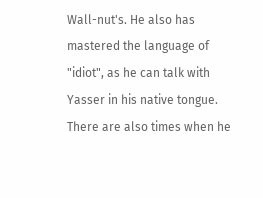Wall-nut's. He also has mastered the language of "idiot", as he can talk with Yasser in his native tongue. There are also times when he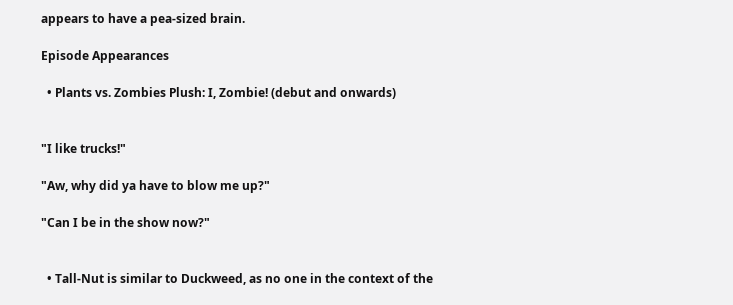appears to have a pea-sized brain.

Episode Appearances

  • Plants vs. Zombies Plush: I, Zombie! (debut and onwards)


"I like trucks!"

"Aw, why did ya have to blow me up?"

"Can I be in the show now?"


  • Tall-Nut is similar to Duckweed, as no one in the context of the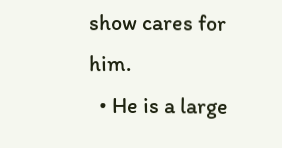show cares for him.
  • He is a large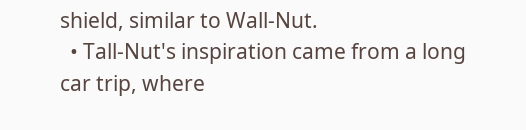shield, similar to Wall-Nut.
  • Tall-Nut's inspiration came from a long car trip, where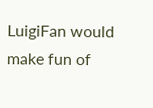LuigiFan would make fun of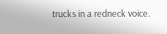trucks in a redneck voice.